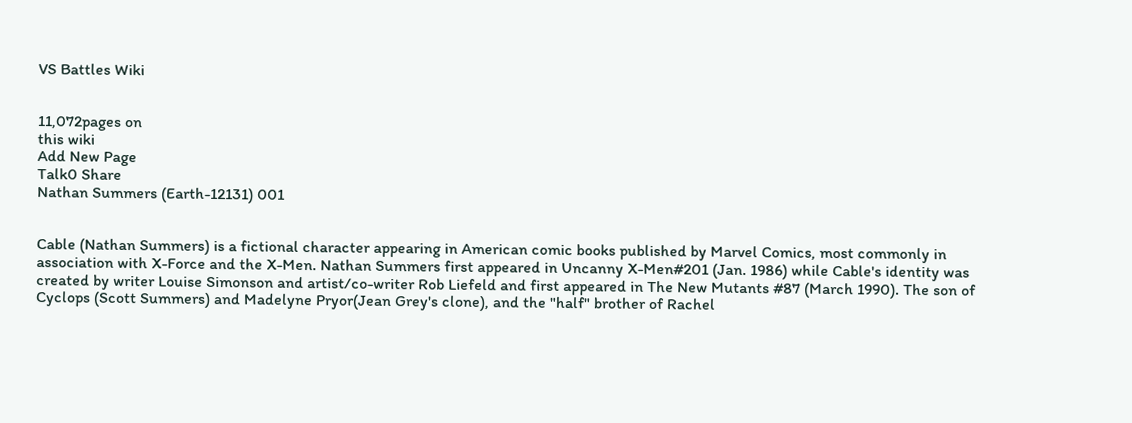VS Battles Wiki


11,072pages on
this wiki
Add New Page
Talk0 Share
Nathan Summers (Earth-12131) 001


Cable (Nathan Summers) is a fictional character appearing in American comic books published by Marvel Comics, most commonly in association with X-Force and the X-Men. Nathan Summers first appeared in Uncanny X-Men#201 (Jan. 1986) while Cable's identity was created by writer Louise Simonson and artist/co-writer Rob Liefeld and first appeared in The New Mutants #87 (March 1990). The son of Cyclops (Scott Summers) and Madelyne Pryor(Jean Grey's clone), and the "half" brother of Rachel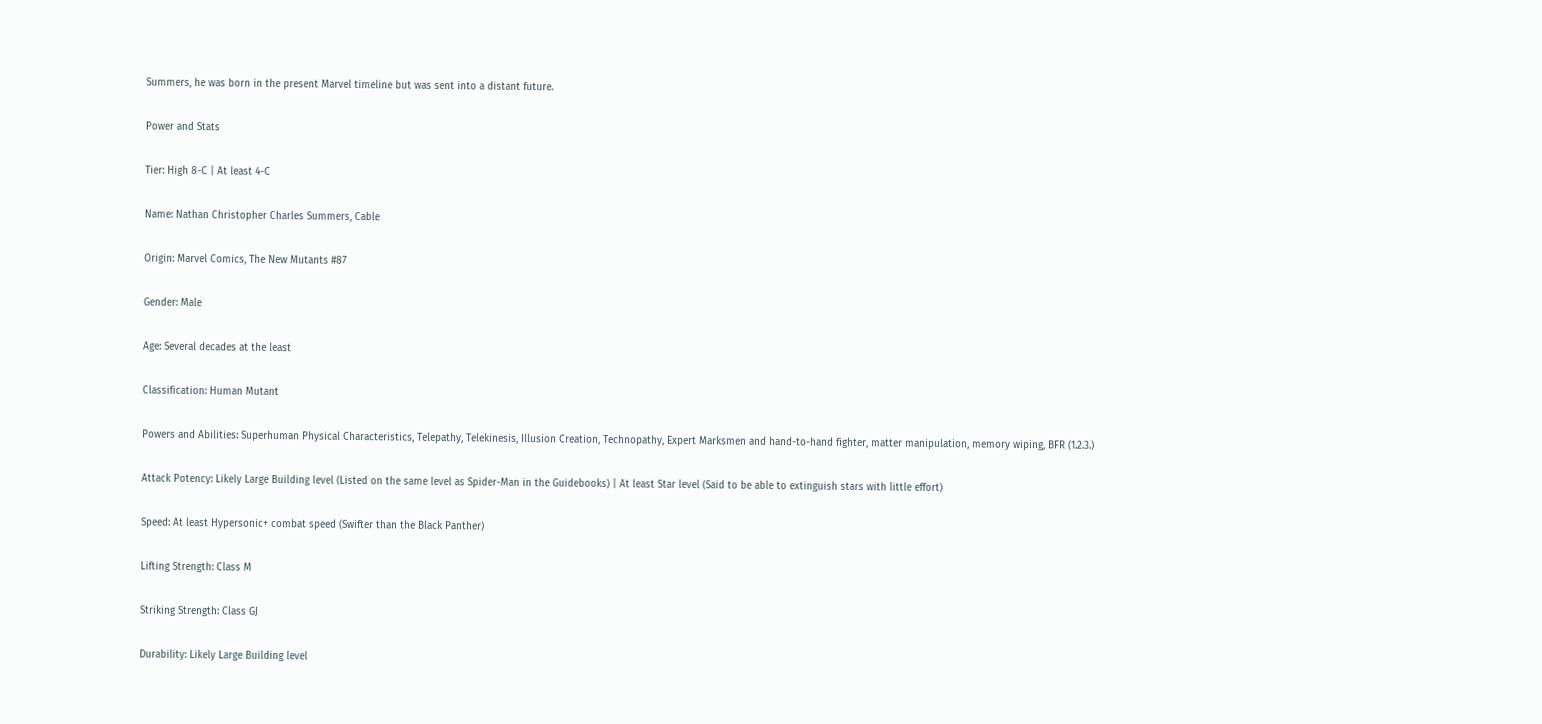Summers, he was born in the present Marvel timeline but was sent into a distant future.

Power and Stats

Tier: High 8-C | At least 4-C

Name: Nathan Christopher Charles Summers, Cable

Origin: Marvel Comics, The New Mutants #87

Gender: Male

Age: Several decades at the least

Classification: Human Mutant

Powers and Abilities: Superhuman Physical Characteristics, Telepathy, Telekinesis, Illusion Creation, Technopathy, Expert Marksmen and hand-to-hand fighter, matter manipulation, memory wiping, BFR (1.2.3.)

Attack Potency: Likely Large Building level (Listed on the same level as Spider-Man in the Guidebooks) | At least Star level (Said to be able to extinguish stars with little effort)

Speed: At least Hypersonic+ combat speed (Swifter than the Black Panther)

Lifting Strength: Class M

Striking Strength: Class GJ

Durability: Likely Large Building level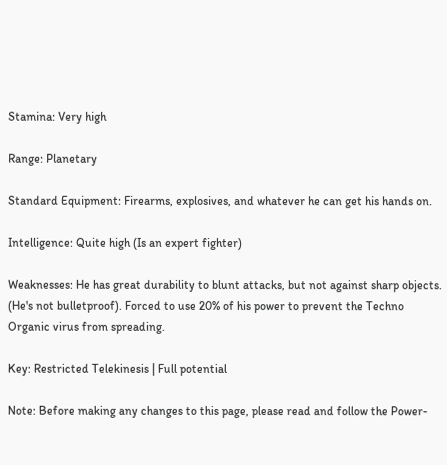Stamina: Very high

Range: Planetary

Standard Equipment: Firearms, explosives, and whatever he can get his hands on.

Intelligence: Quite high (Is an expert fighter)

Weaknesses: He has great durability to blunt attacks, but not against sharp objects. (He's not bulletproof). Forced to use 20% of his power to prevent the Techno Organic virus from spreading.

Key: Restricted Telekinesis | Full potential

Note: Before making any changes to this page, please read and follow the Power-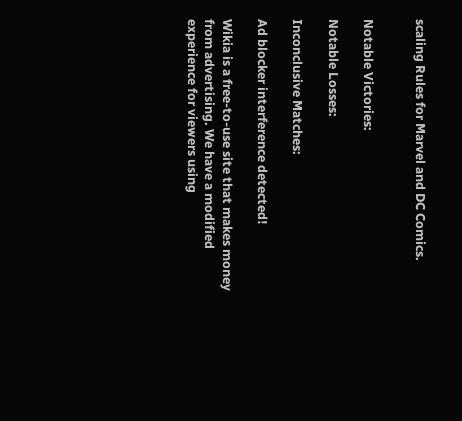scaling Rules for Marvel and DC Comics.


Notable Victories:

Notable Losses:

Inconclusive Matches:

Ad blocker interference detected!

Wikia is a free-to-use site that makes money from advertising. We have a modified experience for viewers using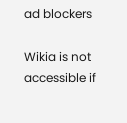ad blockers

Wikia is not accessible if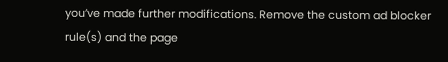you’ve made further modifications. Remove the custom ad blocker rule(s) and the page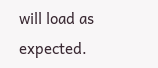will load as expected.